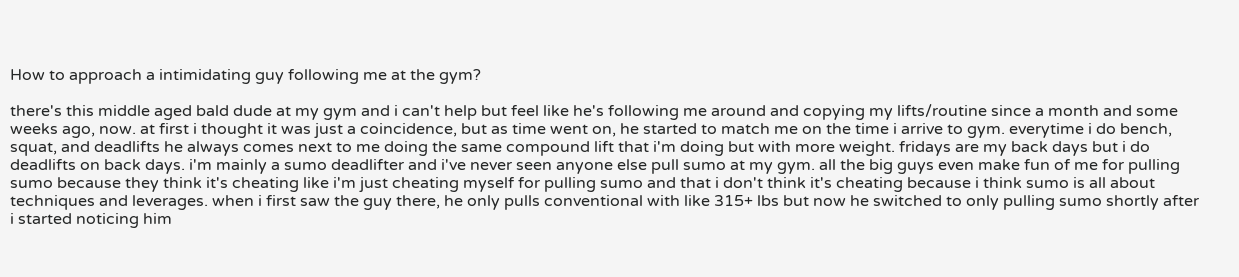How to approach a intimidating guy following me at the gym?

there's this middle aged bald dude at my gym and i can't help but feel like he's following me around and copying my lifts/routine since a month and some weeks ago, now. at first i thought it was just a coincidence, but as time went on, he started to match me on the time i arrive to gym. everytime i do bench, squat, and deadlifts he always comes next to me doing the same compound lift that i'm doing but with more weight. fridays are my back days but i do deadlifts on back days. i'm mainly a sumo deadlifter and i've never seen anyone else pull sumo at my gym. all the big guys even make fun of me for pulling sumo because they think it's cheating like i'm just cheating myself for pulling sumo and that i don't think it's cheating because i think sumo is all about techniques and leverages. when i first saw the guy there, he only pulls conventional with like 315+ lbs but now he switched to only pulling sumo shortly after i started noticing him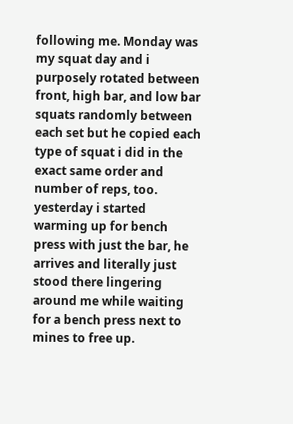following me. Monday was my squat day and i purposely rotated between front, high bar, and low bar squats randomly between each set but he copied each type of squat i did in the exact same order and number of reps, too. yesterday i started warming up for bench press with just the bar, he arrives and literally just stood there lingering around me while waiting for a bench press next to mines to free up.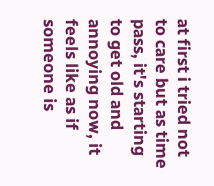at first i tried not to care but as time pass, it's starting to get old and annoying now, it feels like as if someone is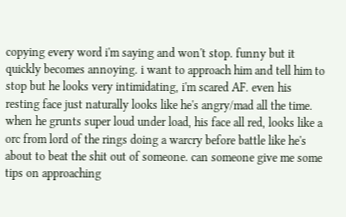copying every word i'm saying and won't stop. funny but it quickly becomes annoying. i want to approach him and tell him to stop but he looks very intimidating, i'm scared AF. even his resting face just naturally looks like he's angry/mad all the time. when he grunts super loud under load, his face all red, looks like a orc from lord of the rings doing a warcry before battle like he's about to beat the shit out of someone. can someone give me some tips on approaching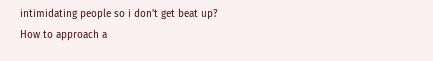intimidating people so i don't get beat up?
How to approach a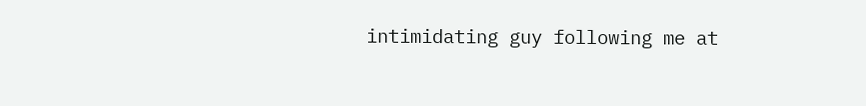intimidating guy following me at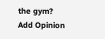the gym?
Add Opinion